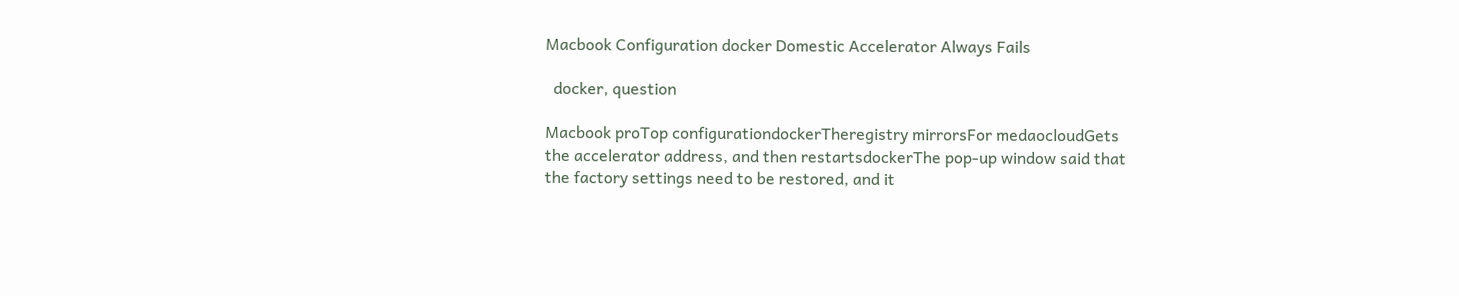Macbook Configuration docker Domestic Accelerator Always Fails

  docker, question

Macbook proTop configurationdockerTheregistry mirrorsFor medaocloudGets the accelerator address, and then restartsdockerThe pop-up window said that the factory settings need to be restored, and it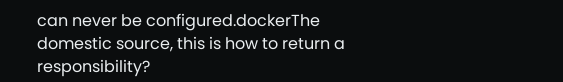can never be configured.dockerThe domestic source, this is how to return a responsibility?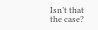Isn’t that the case?